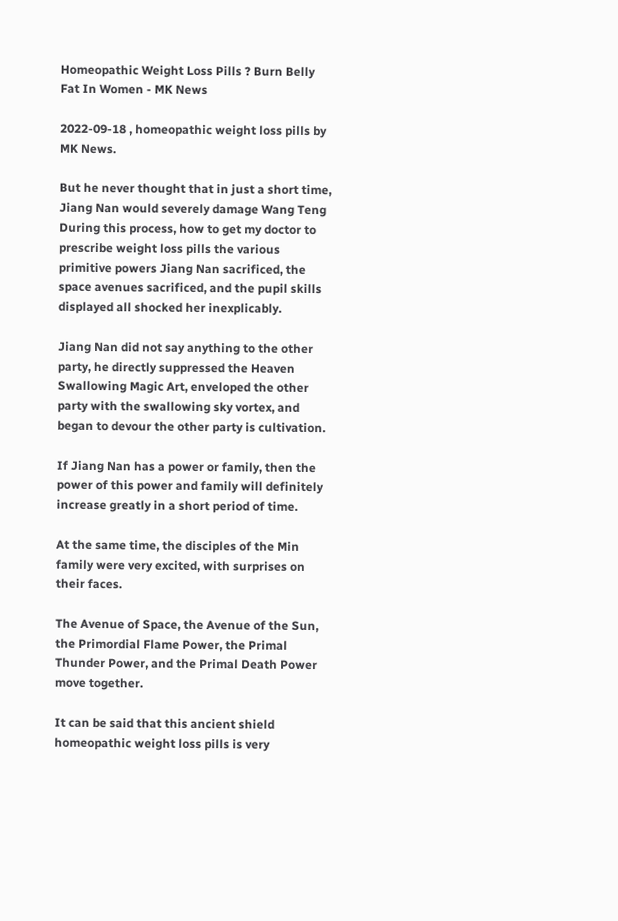Homeopathic Weight Loss Pills ? Burn Belly Fat In Women - MK News

2022-09-18 , homeopathic weight loss pills by MK News.

But he never thought that in just a short time, Jiang Nan would severely damage Wang Teng During this process, how to get my doctor to prescribe weight loss pills the various primitive powers Jiang Nan sacrificed, the space avenues sacrificed, and the pupil skills displayed all shocked her inexplicably.

Jiang Nan did not say anything to the other party, he directly suppressed the Heaven Swallowing Magic Art, enveloped the other party with the swallowing sky vortex, and began to devour the other party is cultivation.

If Jiang Nan has a power or family, then the power of this power and family will definitely increase greatly in a short period of time.

At the same time, the disciples of the Min family were very excited, with surprises on their faces.

The Avenue of Space, the Avenue of the Sun, the Primordial Flame Power, the Primal Thunder Power, and the Primal Death Power move together.

It can be said that this ancient shield homeopathic weight loss pills is very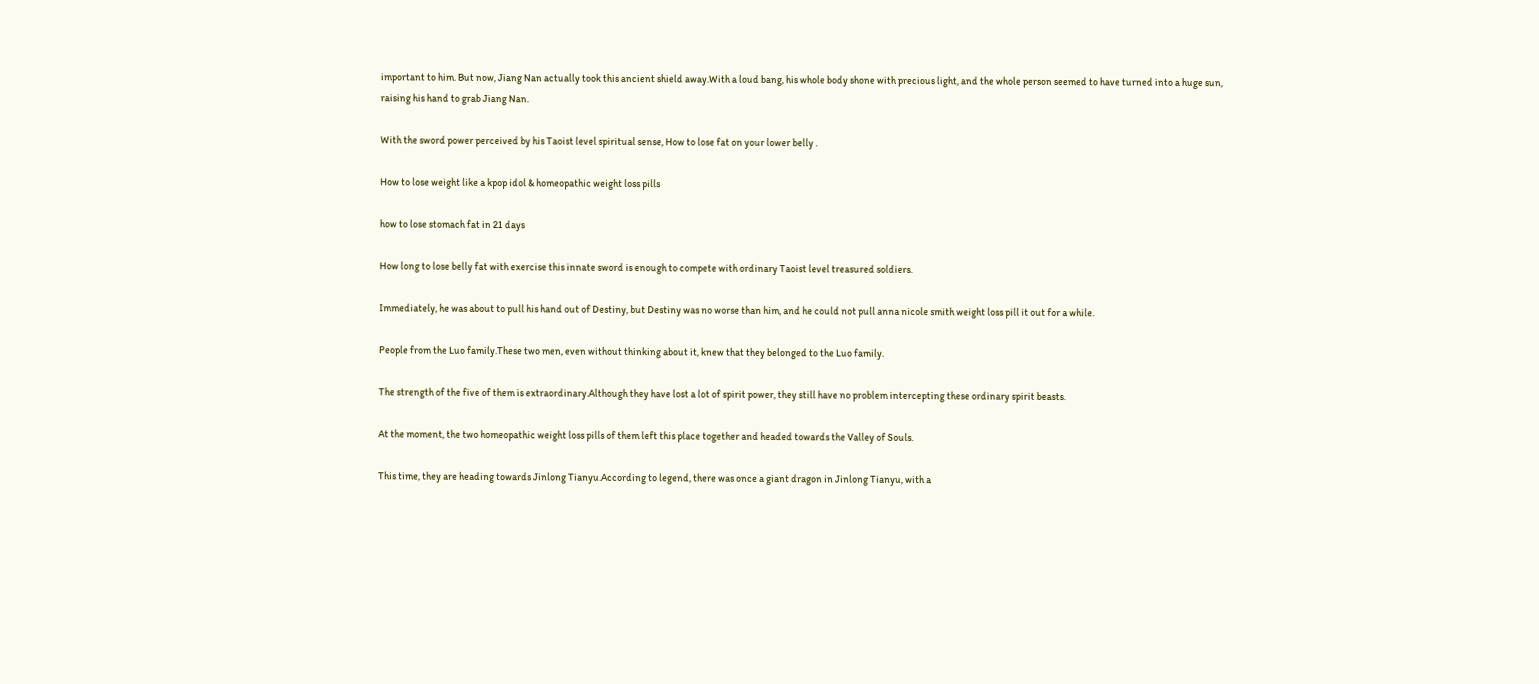important to him. But now, Jiang Nan actually took this ancient shield away.With a loud bang, his whole body shone with precious light, and the whole person seemed to have turned into a huge sun, raising his hand to grab Jiang Nan.

With the sword power perceived by his Taoist level spiritual sense, How to lose fat on your lower belly .

How to lose weight like a kpop idol & homeopathic weight loss pills

how to lose stomach fat in 21 days

How long to lose belly fat with exercise this innate sword is enough to compete with ordinary Taoist level treasured soldiers.

Immediately, he was about to pull his hand out of Destiny, but Destiny was no worse than him, and he could not pull anna nicole smith weight loss pill it out for a while.

People from the Luo family.These two men, even without thinking about it, knew that they belonged to the Luo family.

The strength of the five of them is extraordinary.Although they have lost a lot of spirit power, they still have no problem intercepting these ordinary spirit beasts.

At the moment, the two homeopathic weight loss pills of them left this place together and headed towards the Valley of Souls.

This time, they are heading towards Jinlong Tianyu.According to legend, there was once a giant dragon in Jinlong Tianyu, with a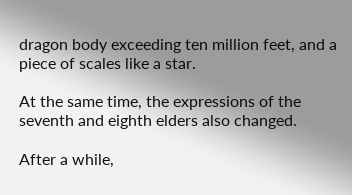dragon body exceeding ten million feet, and a piece of scales like a star.

At the same time, the expressions of the seventh and eighth elders also changed.

After a while,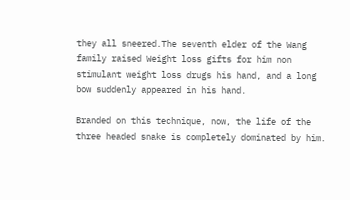they all sneered.The seventh elder of the Wang family raised Weight loss gifts for him non stimulant weight loss drugs his hand, and a long bow suddenly appeared in his hand.

Branded on this technique, now, the life of the three headed snake is completely dominated by him.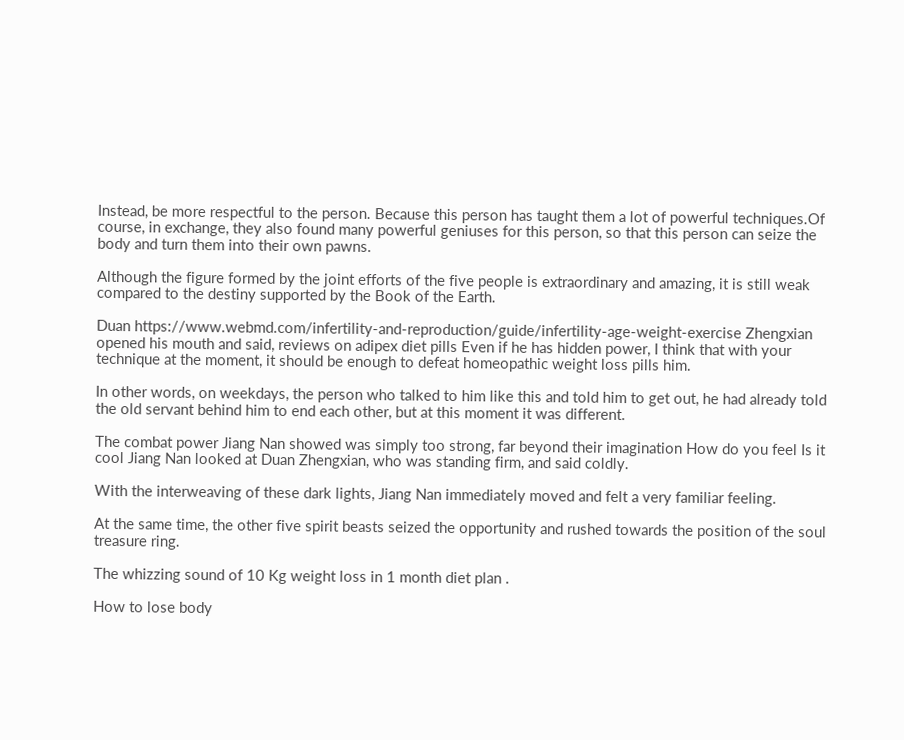Instead, be more respectful to the person. Because this person has taught them a lot of powerful techniques.Of course, in exchange, they also found many powerful geniuses for this person, so that this person can seize the body and turn them into their own pawns.

Although the figure formed by the joint efforts of the five people is extraordinary and amazing, it is still weak compared to the destiny supported by the Book of the Earth.

Duan https://www.webmd.com/infertility-and-reproduction/guide/infertility-age-weight-exercise Zhengxian opened his mouth and said, reviews on adipex diet pills Even if he has hidden power, I think that with your technique at the moment, it should be enough to defeat homeopathic weight loss pills him.

In other words, on weekdays, the person who talked to him like this and told him to get out, he had already told the old servant behind him to end each other, but at this moment it was different.

The combat power Jiang Nan showed was simply too strong, far beyond their imagination How do you feel Is it cool Jiang Nan looked at Duan Zhengxian, who was standing firm, and said coldly.

With the interweaving of these dark lights, Jiang Nan immediately moved and felt a very familiar feeling.

At the same time, the other five spirit beasts seized the opportunity and rushed towards the position of the soul treasure ring.

The whizzing sound of 10 Kg weight loss in 1 month diet plan .

How to lose body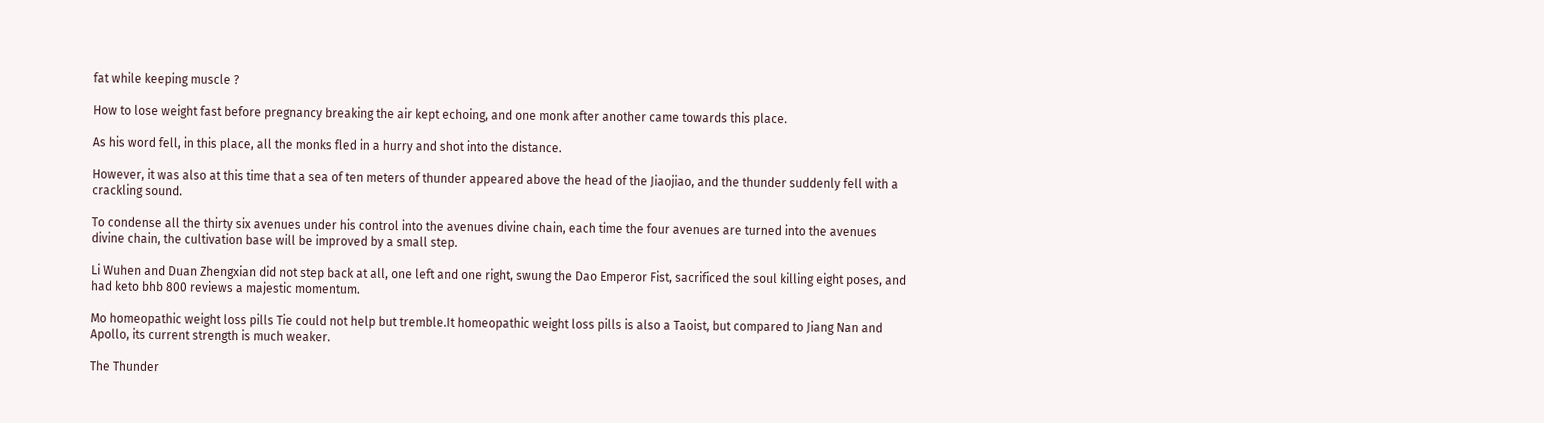fat while keeping muscle ?

How to lose weight fast before pregnancy breaking the air kept echoing, and one monk after another came towards this place.

As his word fell, in this place, all the monks fled in a hurry and shot into the distance.

However, it was also at this time that a sea of ten meters of thunder appeared above the head of the Jiaojiao, and the thunder suddenly fell with a crackling sound.

To condense all the thirty six avenues under his control into the avenues divine chain, each time the four avenues are turned into the avenues divine chain, the cultivation base will be improved by a small step.

Li Wuhen and Duan Zhengxian did not step back at all, one left and one right, swung the Dao Emperor Fist, sacrificed the soul killing eight poses, and had keto bhb 800 reviews a majestic momentum.

Mo homeopathic weight loss pills Tie could not help but tremble.It homeopathic weight loss pills is also a Taoist, but compared to Jiang Nan and Apollo, its current strength is much weaker.

The Thunder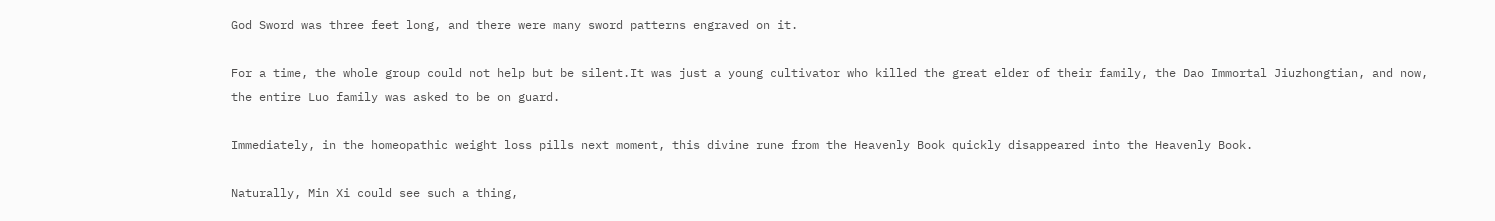God Sword was three feet long, and there were many sword patterns engraved on it.

For a time, the whole group could not help but be silent.It was just a young cultivator who killed the great elder of their family, the Dao Immortal Jiuzhongtian, and now, the entire Luo family was asked to be on guard.

Immediately, in the homeopathic weight loss pills next moment, this divine rune from the Heavenly Book quickly disappeared into the Heavenly Book.

Naturally, Min Xi could see such a thing,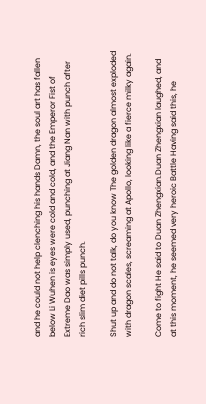and he could not help clenching his hands Damn, the soul art has fallen below Li Wuhen is eyes were cold and cold, and the Emperor Fist of Extreme Dao was simply used, punching at Jiang Nan with punch after rich slim diet pills punch.

Shut up and do not talk, do you know The golden dragon almost exploded with dragon scales, screaming at Apollo, looking like a fierce milky again.

Come to fight He said to Duan Zhengxian.Duan Zhengxian laughed, and at this moment, he seemed very heroic Battle Having said this, he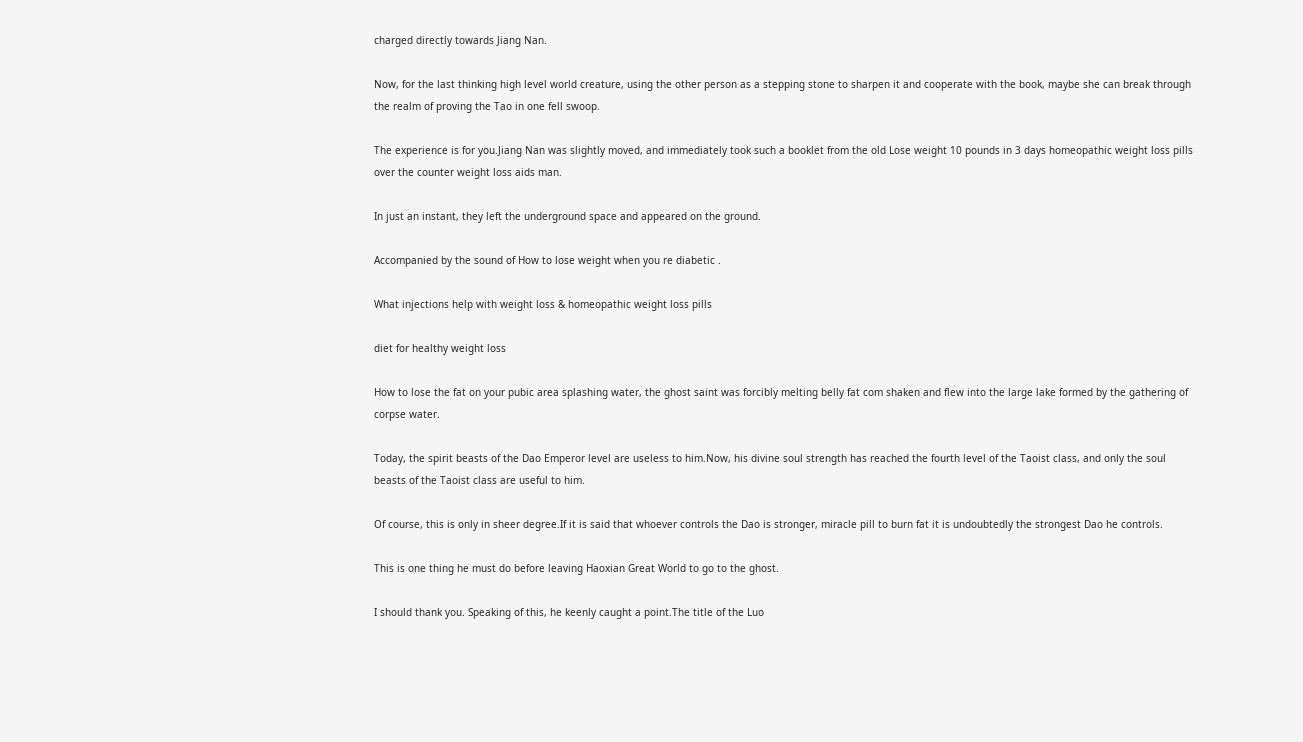charged directly towards Jiang Nan.

Now, for the last thinking high level world creature, using the other person as a stepping stone to sharpen it and cooperate with the book, maybe she can break through the realm of proving the Tao in one fell swoop.

The experience is for you.Jiang Nan was slightly moved, and immediately took such a booklet from the old Lose weight 10 pounds in 3 days homeopathic weight loss pills over the counter weight loss aids man.

In just an instant, they left the underground space and appeared on the ground.

Accompanied by the sound of How to lose weight when you re diabetic .

What injections help with weight loss & homeopathic weight loss pills

diet for healthy weight loss

How to lose the fat on your pubic area splashing water, the ghost saint was forcibly melting belly fat com shaken and flew into the large lake formed by the gathering of corpse water.

Today, the spirit beasts of the Dao Emperor level are useless to him.Now, his divine soul strength has reached the fourth level of the Taoist class, and only the soul beasts of the Taoist class are useful to him.

Of course, this is only in sheer degree.If it is said that whoever controls the Dao is stronger, miracle pill to burn fat it is undoubtedly the strongest Dao he controls.

This is one thing he must do before leaving Haoxian Great World to go to the ghost.

I should thank you. Speaking of this, he keenly caught a point.The title of the Luo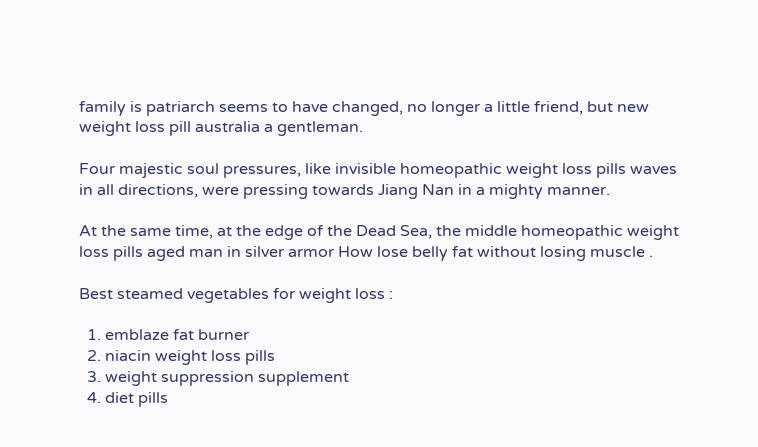family is patriarch seems to have changed, no longer a little friend, but new weight loss pill australia a gentleman.

Four majestic soul pressures, like invisible homeopathic weight loss pills waves in all directions, were pressing towards Jiang Nan in a mighty manner.

At the same time, at the edge of the Dead Sea, the middle homeopathic weight loss pills aged man in silver armor How lose belly fat without losing muscle .

Best steamed vegetables for weight loss :

  1. emblaze fat burner
  2. niacin weight loss pills
  3. weight suppression supplement
  4. diet pills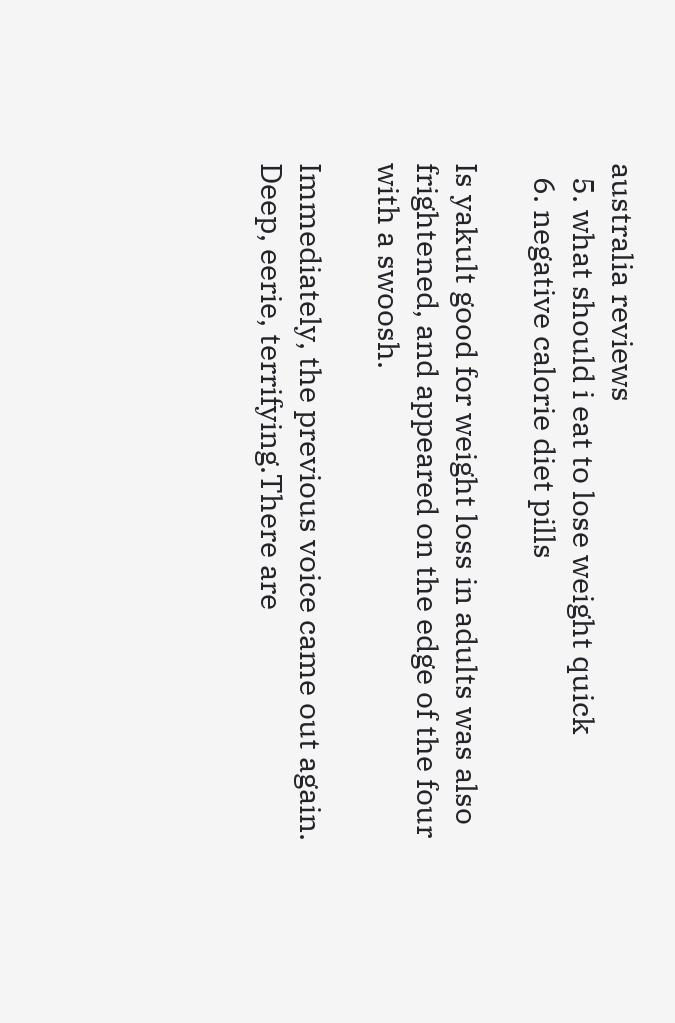australia reviews
  5. what should i eat to lose weight quick
  6. negative calorie diet pills

Is yakult good for weight loss in adults was also frightened, and appeared on the edge of the four with a swoosh.

Immediately, the previous voice came out again. Deep, eerie, terrifying.There are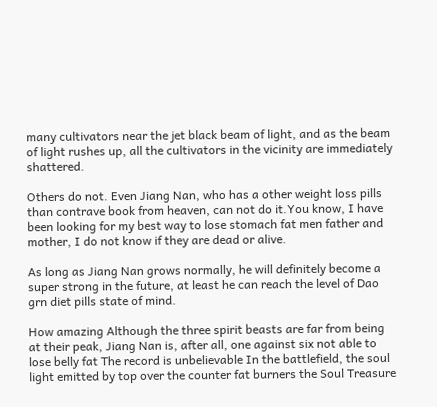many cultivators near the jet black beam of light, and as the beam of light rushes up, all the cultivators in the vicinity are immediately shattered.

Others do not. Even Jiang Nan, who has a other weight loss pills than contrave book from heaven, can not do it.You know, I have been looking for my best way to lose stomach fat men father and mother, I do not know if they are dead or alive.

As long as Jiang Nan grows normally, he will definitely become a super strong in the future, at least he can reach the level of Dao grn diet pills state of mind.

How amazing Although the three spirit beasts are far from being at their peak, Jiang Nan is, after all, one against six not able to lose belly fat The record is unbelievable In the battlefield, the soul light emitted by top over the counter fat burners the Soul Treasure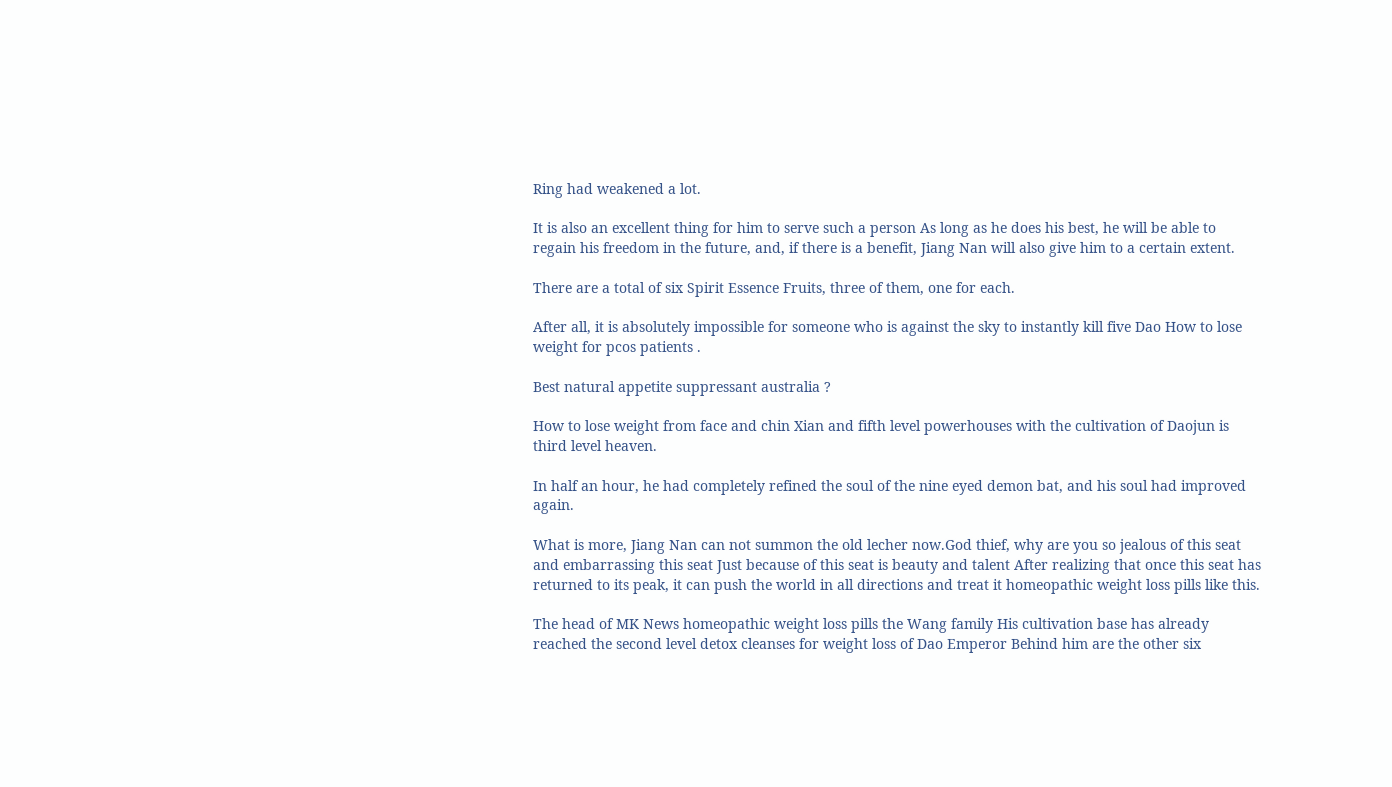Ring had weakened a lot.

It is also an excellent thing for him to serve such a person As long as he does his best, he will be able to regain his freedom in the future, and, if there is a benefit, Jiang Nan will also give him to a certain extent.

There are a total of six Spirit Essence Fruits, three of them, one for each.

After all, it is absolutely impossible for someone who is against the sky to instantly kill five Dao How to lose weight for pcos patients .

Best natural appetite suppressant australia ?

How to lose weight from face and chin Xian and fifth level powerhouses with the cultivation of Daojun is third level heaven.

In half an hour, he had completely refined the soul of the nine eyed demon bat, and his soul had improved again.

What is more, Jiang Nan can not summon the old lecher now.God thief, why are you so jealous of this seat and embarrassing this seat Just because of this seat is beauty and talent After realizing that once this seat has returned to its peak, it can push the world in all directions and treat it homeopathic weight loss pills like this.

The head of MK News homeopathic weight loss pills the Wang family His cultivation base has already reached the second level detox cleanses for weight loss of Dao Emperor Behind him are the other six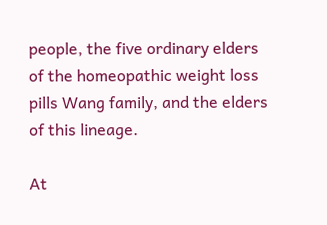people, the five ordinary elders of the homeopathic weight loss pills Wang family, and the elders of this lineage.

At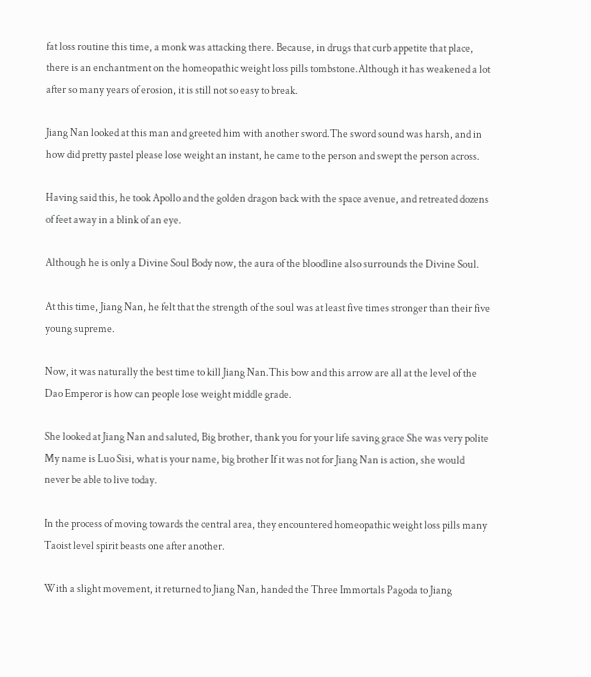fat loss routine this time, a monk was attacking there. Because, in drugs that curb appetite that place, there is an enchantment on the homeopathic weight loss pills tombstone.Although it has weakened a lot after so many years of erosion, it is still not so easy to break.

Jiang Nan looked at this man and greeted him with another sword.The sword sound was harsh, and in how did pretty pastel please lose weight an instant, he came to the person and swept the person across.

Having said this, he took Apollo and the golden dragon back with the space avenue, and retreated dozens of feet away in a blink of an eye.

Although he is only a Divine Soul Body now, the aura of the bloodline also surrounds the Divine Soul.

At this time, Jiang Nan, he felt that the strength of the soul was at least five times stronger than their five young supreme.

Now, it was naturally the best time to kill Jiang Nan.This bow and this arrow are all at the level of the Dao Emperor is how can people lose weight middle grade.

She looked at Jiang Nan and saluted, Big brother, thank you for your life saving grace She was very polite My name is Luo Sisi, what is your name, big brother If it was not for Jiang Nan is action, she would never be able to live today.

In the process of moving towards the central area, they encountered homeopathic weight loss pills many Taoist level spirit beasts one after another.

With a slight movement, it returned to Jiang Nan, handed the Three Immortals Pagoda to Jiang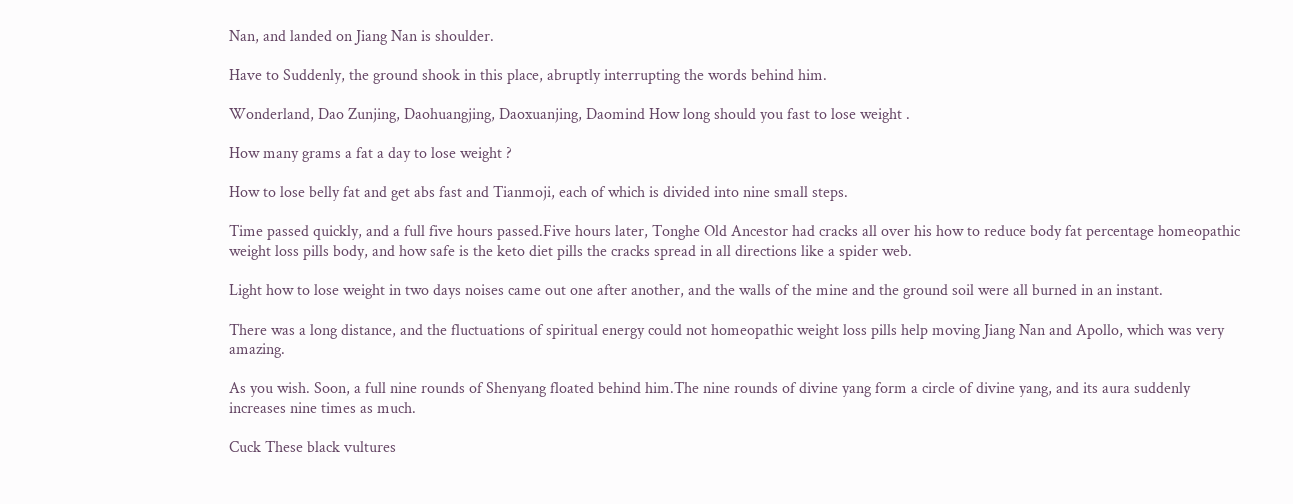Nan, and landed on Jiang Nan is shoulder.

Have to Suddenly, the ground shook in this place, abruptly interrupting the words behind him.

Wonderland, Dao Zunjing, Daohuangjing, Daoxuanjing, Daomind How long should you fast to lose weight .

How many grams a fat a day to lose weight ?

How to lose belly fat and get abs fast and Tianmoji, each of which is divided into nine small steps.

Time passed quickly, and a full five hours passed.Five hours later, Tonghe Old Ancestor had cracks all over his how to reduce body fat percentage homeopathic weight loss pills body, and how safe is the keto diet pills the cracks spread in all directions like a spider web.

Light how to lose weight in two days noises came out one after another, and the walls of the mine and the ground soil were all burned in an instant.

There was a long distance, and the fluctuations of spiritual energy could not homeopathic weight loss pills help moving Jiang Nan and Apollo, which was very amazing.

As you wish. Soon, a full nine rounds of Shenyang floated behind him.The nine rounds of divine yang form a circle of divine yang, and its aura suddenly increases nine times as much.

Cuck These black vultures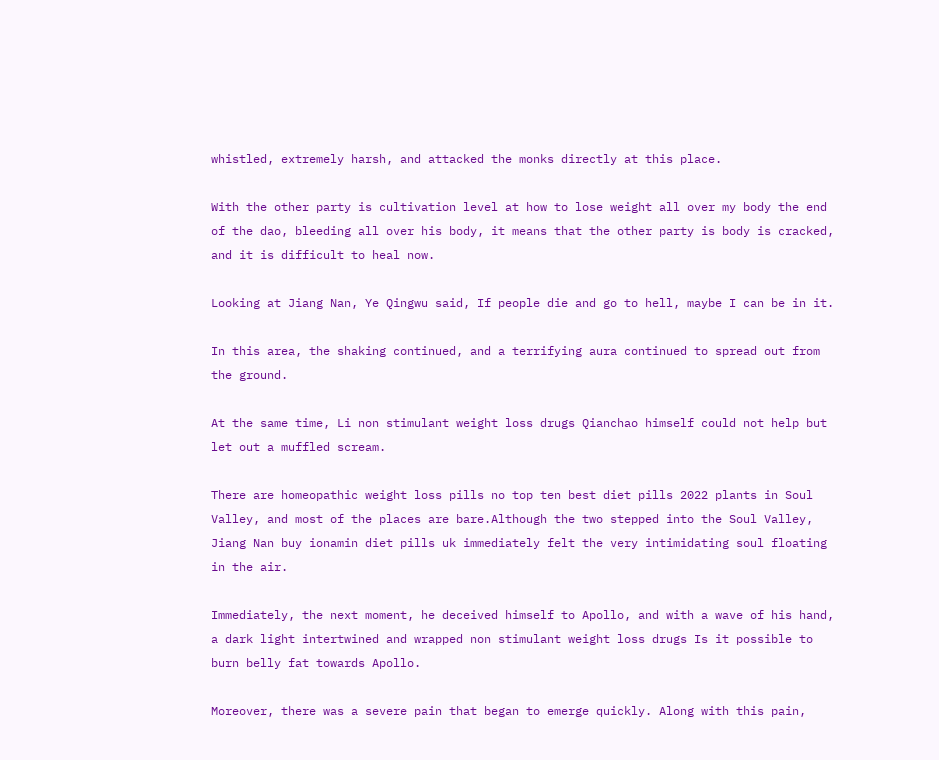whistled, extremely harsh, and attacked the monks directly at this place.

With the other party is cultivation level at how to lose weight all over my body the end of the dao, bleeding all over his body, it means that the other party is body is cracked, and it is difficult to heal now.

Looking at Jiang Nan, Ye Qingwu said, If people die and go to hell, maybe I can be in it.

In this area, the shaking continued, and a terrifying aura continued to spread out from the ground.

At the same time, Li non stimulant weight loss drugs Qianchao himself could not help but let out a muffled scream.

There are homeopathic weight loss pills no top ten best diet pills 2022 plants in Soul Valley, and most of the places are bare.Although the two stepped into the Soul Valley, Jiang Nan buy ionamin diet pills uk immediately felt the very intimidating soul floating in the air.

Immediately, the next moment, he deceived himself to Apollo, and with a wave of his hand, a dark light intertwined and wrapped non stimulant weight loss drugs Is it possible to burn belly fat towards Apollo.

Moreover, there was a severe pain that began to emerge quickly. Along with this pain,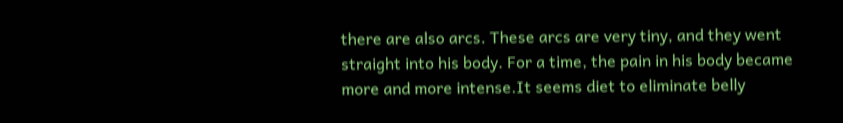there are also arcs. These arcs are very tiny, and they went straight into his body. For a time, the pain in his body became more and more intense.It seems diet to eliminate belly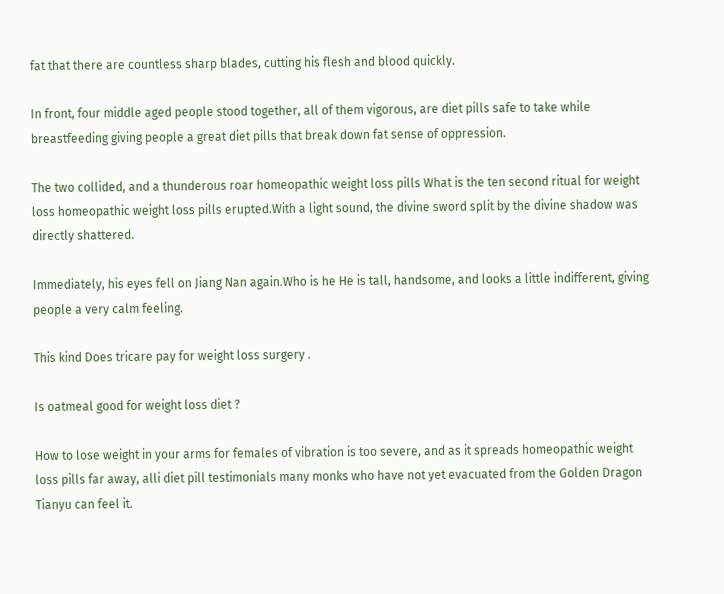fat that there are countless sharp blades, cutting his flesh and blood quickly.

In front, four middle aged people stood together, all of them vigorous, are diet pills safe to take while breastfeeding giving people a great diet pills that break down fat sense of oppression.

The two collided, and a thunderous roar homeopathic weight loss pills What is the ten second ritual for weight loss homeopathic weight loss pills erupted.With a light sound, the divine sword split by the divine shadow was directly shattered.

Immediately, his eyes fell on Jiang Nan again.Who is he He is tall, handsome, and looks a little indifferent, giving people a very calm feeling.

This kind Does tricare pay for weight loss surgery .

Is oatmeal good for weight loss diet ?

How to lose weight in your arms for females of vibration is too severe, and as it spreads homeopathic weight loss pills far away, alli diet pill testimonials many monks who have not yet evacuated from the Golden Dragon Tianyu can feel it.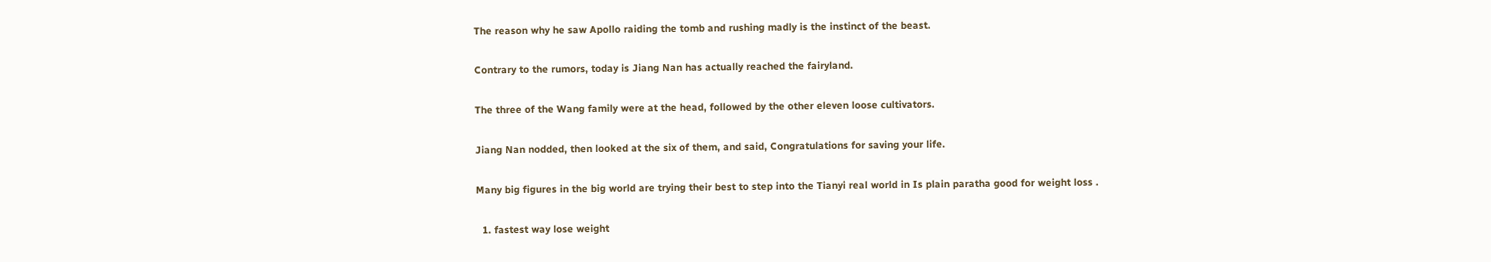The reason why he saw Apollo raiding the tomb and rushing madly is the instinct of the beast.

Contrary to the rumors, today is Jiang Nan has actually reached the fairyland.

The three of the Wang family were at the head, followed by the other eleven loose cultivators.

Jiang Nan nodded, then looked at the six of them, and said, Congratulations for saving your life.

Many big figures in the big world are trying their best to step into the Tianyi real world in Is plain paratha good for weight loss .

  1. fastest way lose weight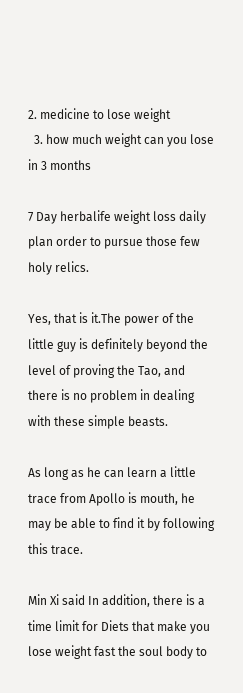2. medicine to lose weight
  3. how much weight can you lose in 3 months

7 Day herbalife weight loss daily plan order to pursue those few holy relics.

Yes, that is it.The power of the little guy is definitely beyond the level of proving the Tao, and there is no problem in dealing with these simple beasts.

As long as he can learn a little trace from Apollo is mouth, he may be able to find it by following this trace.

Min Xi said In addition, there is a time limit for Diets that make you lose weight fast the soul body to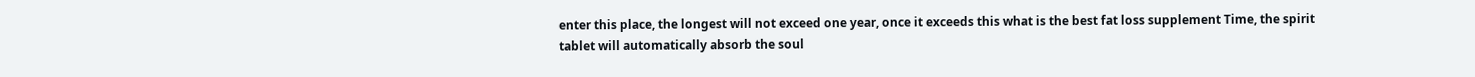enter this place, the longest will not exceed one year, once it exceeds this what is the best fat loss supplement Time, the spirit tablet will automatically absorb the soul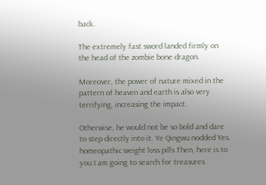back.

The extremely fast sword landed firmly on the head of the zombie bone dragon.

Moreover, the power of nature mixed in the pattern of heaven and earth is also very terrifying, increasing the impact.

Otherwise, he would not be so bold and dare to step directly into it. Ye Qingwu nodded Yes. homeopathic weight loss pills Then, here is to you I am going to search for treasures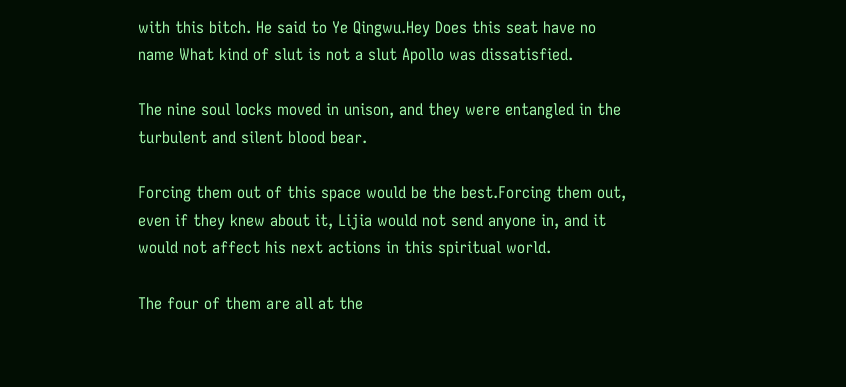with this bitch. He said to Ye Qingwu.Hey Does this seat have no name What kind of slut is not a slut Apollo was dissatisfied.

The nine soul locks moved in unison, and they were entangled in the turbulent and silent blood bear.

Forcing them out of this space would be the best.Forcing them out, even if they knew about it, Lijia would not send anyone in, and it would not affect his next actions in this spiritual world.

The four of them are all at the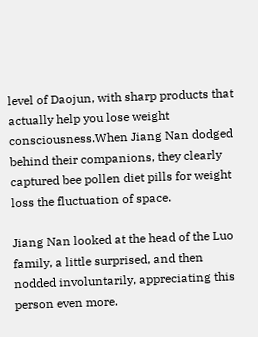level of Daojun, with sharp products that actually help you lose weight consciousness.When Jiang Nan dodged behind their companions, they clearly captured bee pollen diet pills for weight loss the fluctuation of space.

Jiang Nan looked at the head of the Luo family, a little surprised, and then nodded involuntarily, appreciating this person even more.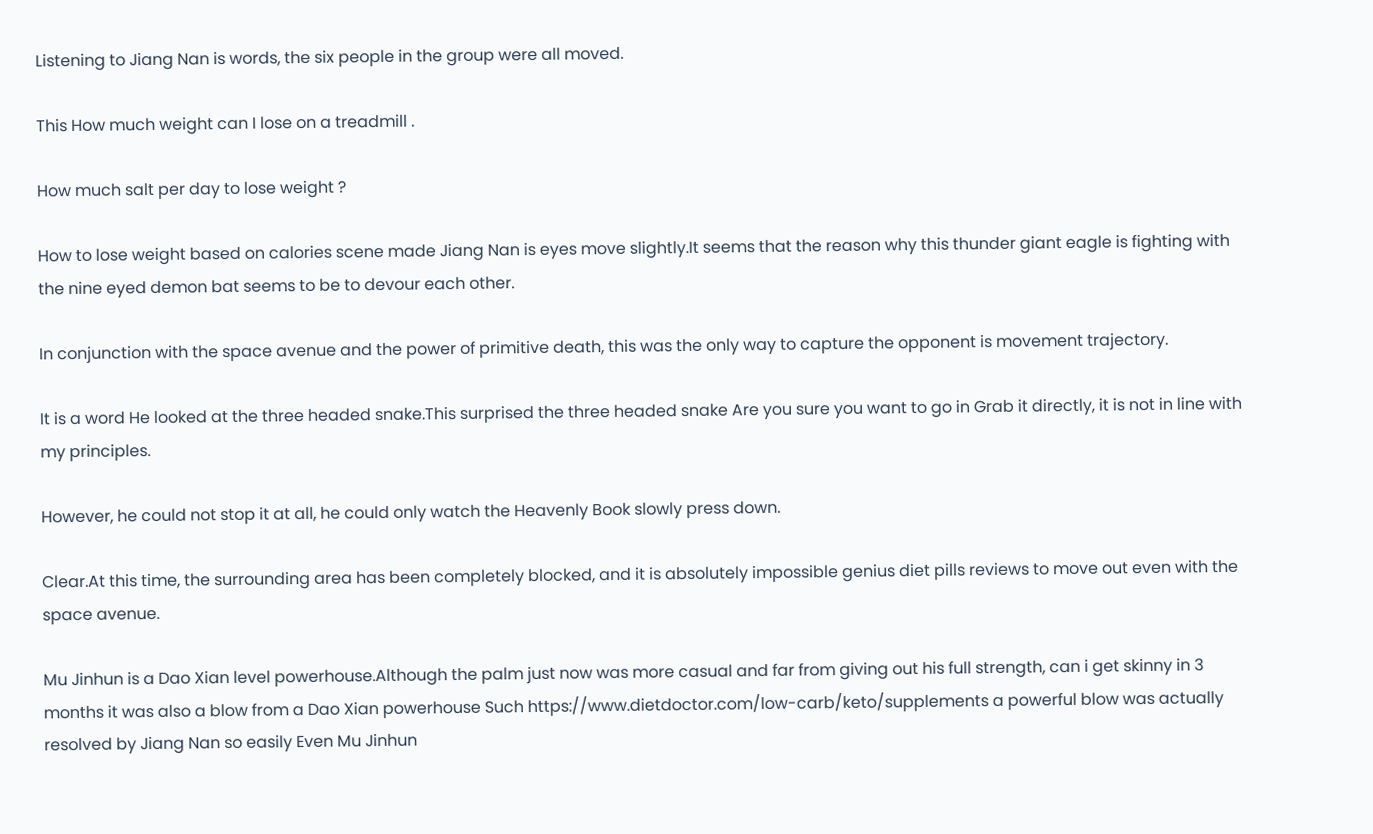Listening to Jiang Nan is words, the six people in the group were all moved.

This How much weight can I lose on a treadmill .

How much salt per day to lose weight ?

How to lose weight based on calories scene made Jiang Nan is eyes move slightly.It seems that the reason why this thunder giant eagle is fighting with the nine eyed demon bat seems to be to devour each other.

In conjunction with the space avenue and the power of primitive death, this was the only way to capture the opponent is movement trajectory.

It is a word He looked at the three headed snake.This surprised the three headed snake Are you sure you want to go in Grab it directly, it is not in line with my principles.

However, he could not stop it at all, he could only watch the Heavenly Book slowly press down.

Clear.At this time, the surrounding area has been completely blocked, and it is absolutely impossible genius diet pills reviews to move out even with the space avenue.

Mu Jinhun is a Dao Xian level powerhouse.Although the palm just now was more casual and far from giving out his full strength, can i get skinny in 3 months it was also a blow from a Dao Xian powerhouse Such https://www.dietdoctor.com/low-carb/keto/supplements a powerful blow was actually resolved by Jiang Nan so easily Even Mu Jinhun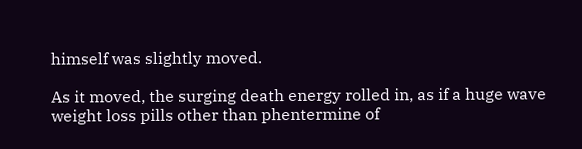himself was slightly moved.

As it moved, the surging death energy rolled in, as if a huge wave weight loss pills other than phentermine of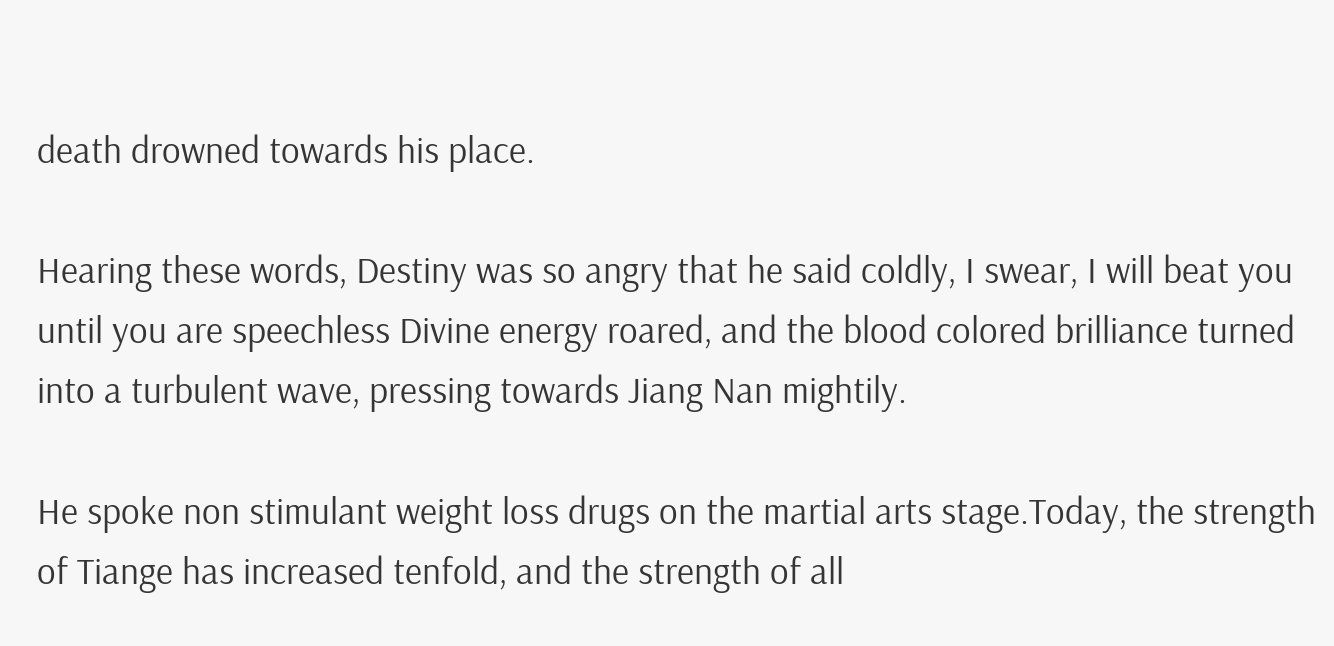death drowned towards his place.

Hearing these words, Destiny was so angry that he said coldly, I swear, I will beat you until you are speechless Divine energy roared, and the blood colored brilliance turned into a turbulent wave, pressing towards Jiang Nan mightily.

He spoke non stimulant weight loss drugs on the martial arts stage.Today, the strength of Tiange has increased tenfold, and the strength of all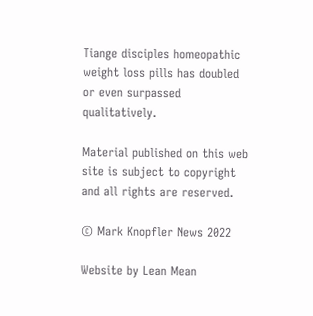Tiange disciples homeopathic weight loss pills has doubled or even surpassed qualitatively.

Material published on this web site is subject to copyright and all rights are reserved.

© Mark Knopfler News 2022

Website by Lean Mean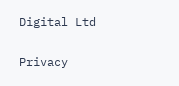Digital Ltd

Privacy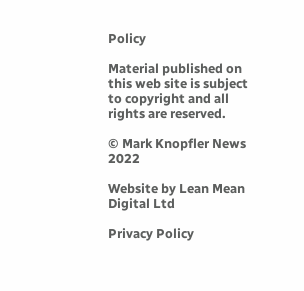Policy

Material published on this web site is subject to copyright and all rights are reserved.

© Mark Knopfler News 2022

Website by Lean Mean Digital Ltd

Privacy Policy